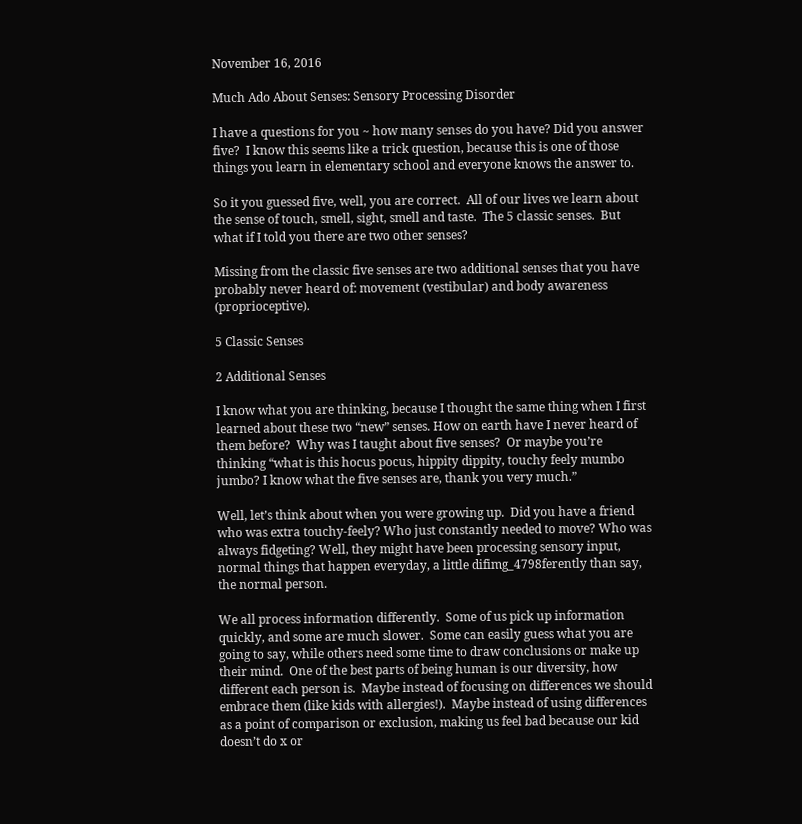November 16, 2016

Much Ado About Senses: Sensory Processing Disorder

I have a questions for you ~ how many senses do you have? Did you answer five?  I know this seems like a trick question, because this is one of those things you learn in elementary school and everyone knows the answer to.

So it you guessed five, well, you are correct.  All of our lives we learn about the sense of touch, smell, sight, smell and taste.  The 5 classic senses.  But what if I told you there are two other senses?

Missing from the classic five senses are two additional senses that you have probably never heard of: movement (vestibular) and body awareness (proprioceptive).

5 Classic Senses

2 Additional Senses

I know what you are thinking, because I thought the same thing when I first learned about these two “new” senses. How on earth have I never heard of them before?  Why was I taught about five senses?  Or maybe you’re thinking “what is this hocus pocus, hippity dippity, touchy feely mumbo jumbo? I know what the five senses are, thank you very much.”

Well, let’s think about when you were growing up.  Did you have a friend who was extra touchy-feely? Who just constantly needed to move? Who was always fidgeting? Well, they might have been processing sensory input, normal things that happen everyday, a little difimg_4798ferently than say, the normal person.

We all process information differently.  Some of us pick up information quickly, and some are much slower.  Some can easily guess what you are going to say, while others need some time to draw conclusions or make up their mind.  One of the best parts of being human is our diversity, how different each person is.  Maybe instead of focusing on differences we should embrace them (like kids with allergies!).  Maybe instead of using differences as a point of comparison or exclusion, making us feel bad because our kid doesn’t do x or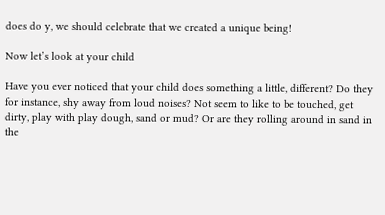does do y, we should celebrate that we created a unique being!

Now let’s look at your child

Have you ever noticed that your child does something a little, different? Do they for instance, shy away from loud noises? Not seem to like to be touched, get dirty, play with play dough, sand or mud? Or are they rolling around in sand in the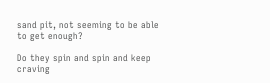sand pit, not seeming to be able to get enough?

Do they spin and spin and keep craving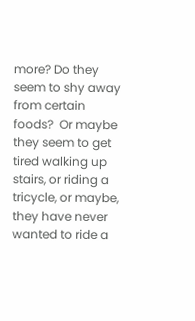more? Do they seem to shy away from certain foods?  Or maybe they seem to get tired walking up stairs, or riding a tricycle, or maybe, they have never wanted to ride a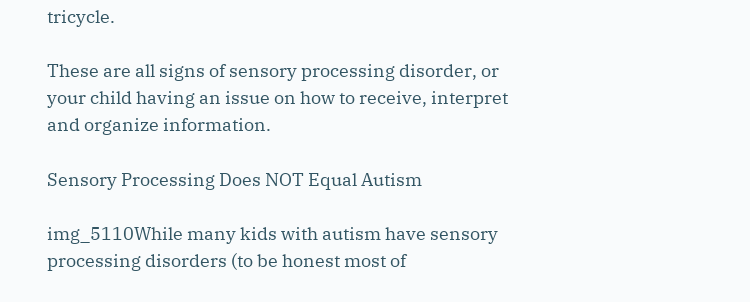tricycle.

These are all signs of sensory processing disorder, or your child having an issue on how to receive, interpret and organize information.

Sensory Processing Does NOT Equal Autism

img_5110While many kids with autism have sensory processing disorders (to be honest most of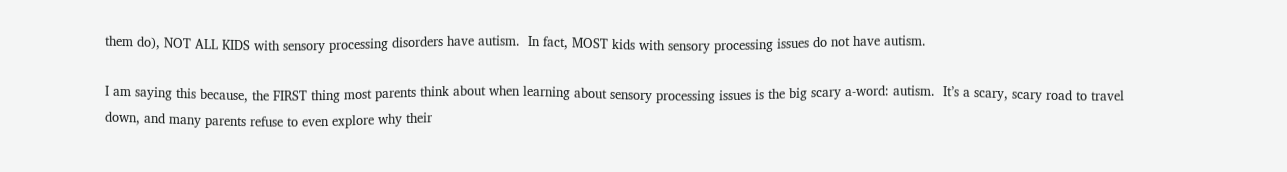them do), NOT ALL KIDS with sensory processing disorders have autism.  In fact, MOST kids with sensory processing issues do not have autism.

I am saying this because, the FIRST thing most parents think about when learning about sensory processing issues is the big scary a-word: autism.  It’s a scary, scary road to travel down, and many parents refuse to even explore why their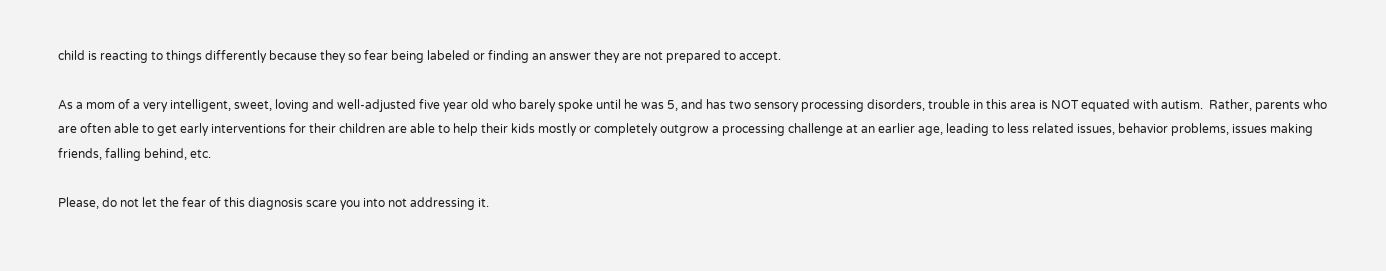child is reacting to things differently because they so fear being labeled or finding an answer they are not prepared to accept.

As a mom of a very intelligent, sweet, loving and well-adjusted five year old who barely spoke until he was 5, and has two sensory processing disorders, trouble in this area is NOT equated with autism.  Rather, parents who are often able to get early interventions for their children are able to help their kids mostly or completely outgrow a processing challenge at an earlier age, leading to less related issues, behavior problems, issues making friends, falling behind, etc.

Please, do not let the fear of this diagnosis scare you into not addressing it.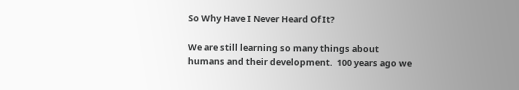So Why Have I Never Heard Of It?

We are still learning so many things about humans and their development.  100 years ago we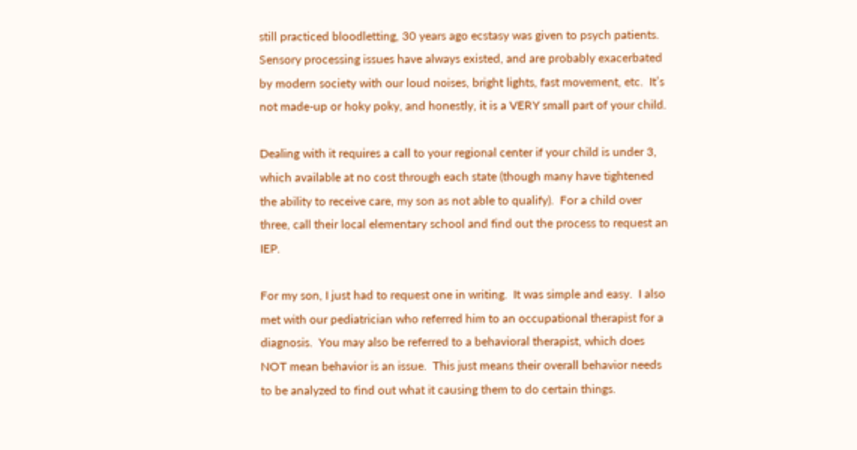still practiced bloodletting, 30 years ago ecstasy was given to psych patients.  Sensory processing issues have always existed, and are probably exacerbated by modern society with our loud noises, bright lights, fast movement, etc.  It’s not made-up or hoky poky, and honestly, it is a VERY small part of your child.

Dealing with it requires a call to your regional center if your child is under 3, which available at no cost through each state (though many have tightened the ability to receive care, my son as not able to qualify).  For a child over three, call their local elementary school and find out the process to request an IEP.

For my son, I just had to request one in writing.  It was simple and easy.  I also met with our pediatrician who referred him to an occupational therapist for a diagnosis.  You may also be referred to a behavioral therapist, which does NOT mean behavior is an issue.  This just means their overall behavior needs to be analyzed to find out what it causing them to do certain things.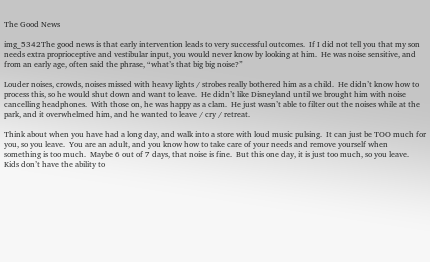The Good News

img_5342The good news is that early intervention leads to very successful outcomes.  If I did not tell you that my son needs extra proprioceptive and vestibular input, you would never know by looking at him.  He was noise sensitive, and from an early age, often said the phrase, “what’s that big big noise?”

Louder noises, crowds, noises missed with heavy lights / strobes really bothered him as a child.  He didn’t know how to process this, so he would shut down and want to leave.  He didn’t like Disneyland until we brought him with noise cancelling headphones.  With those on, he was happy as a clam.  He just wasn’t able to filter out the noises while at the park, and it overwhelmed him, and he wanted to leave / cry / retreat.

Think about when you have had a long day, and walk into a store with loud music pulsing.  It can just be TOO much for you, so you leave.  You are an adult, and you know how to take care of your needs and remove yourself when something is too much.  Maybe 6 out of 7 days, that noise is fine.  But this one day, it is just too much, so you leave.  Kids don’t have the ability to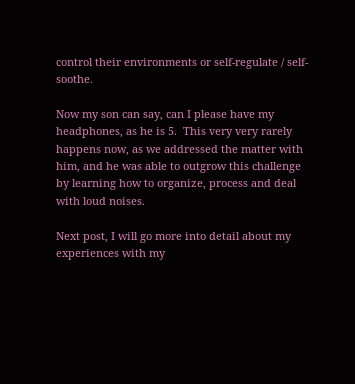control their environments or self-regulate / self-soothe.

Now my son can say, can I please have my headphones, as he is 5.  This very very rarely happens now, as we addressed the matter with him, and he was able to outgrow this challenge by learning how to organize, process and deal with loud noises.

Next post, I will go more into detail about my experiences with my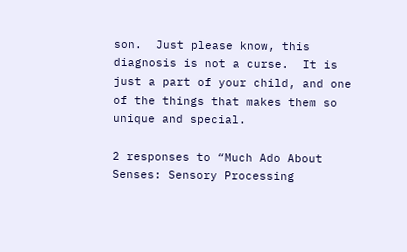son.  Just please know, this diagnosis is not a curse.  It is just a part of your child, and one of the things that makes them so unique and special.

2 responses to “Much Ado About Senses: Sensory Processing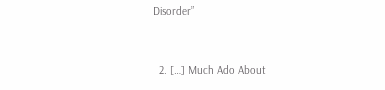Disorder”


  2. […] Much Ado About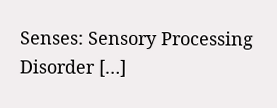Senses: Sensory Processing Disorder […]